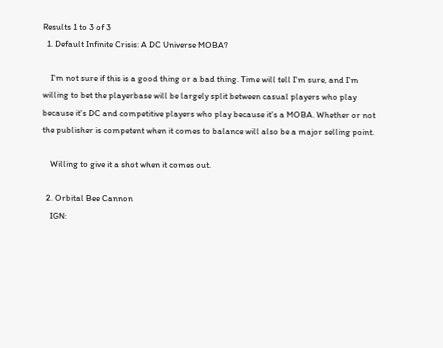Results 1 to 3 of 3
  1. Default Infinite Crisis: A DC Universe MOBA?

    I'm not sure if this is a good thing or a bad thing. Time will tell I'm sure, and I'm willing to bet the playerbase will be largely split between casual players who play because it's DC and competitive players who play because it's a MOBA. Whether or not the publisher is competent when it comes to balance will also be a major selling point.

    Willing to give it a shot when it comes out.

  2. Orbital Bee Cannon
    IGN: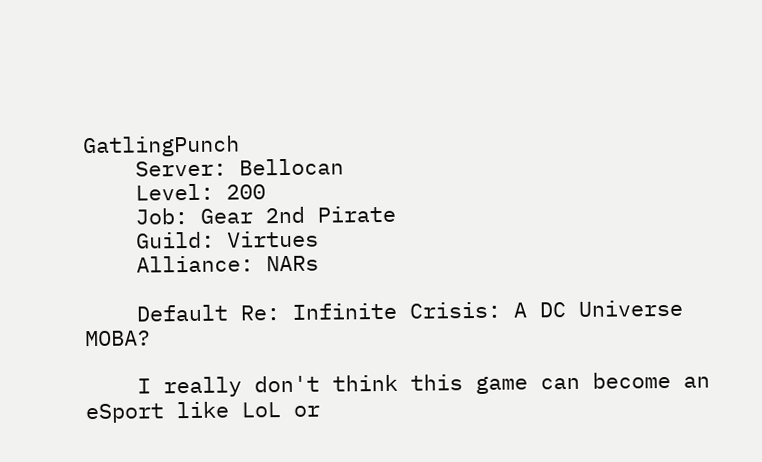GatlingPunch
    Server: Bellocan
    Level: 200
    Job: Gear 2nd Pirate
    Guild: Virtues
    Alliance: NARs

    Default Re: Infinite Crisis: A DC Universe MOBA?

    I really don't think this game can become an eSport like LoL or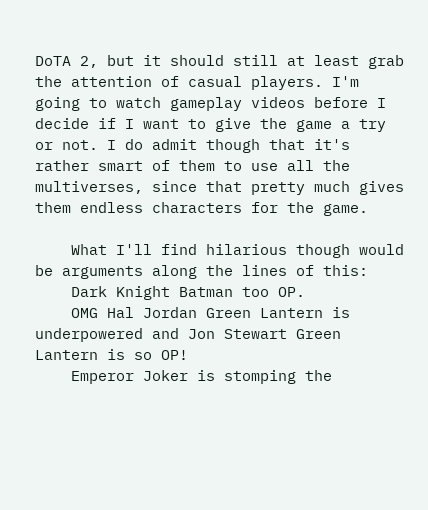DoTA 2, but it should still at least grab the attention of casual players. I'm going to watch gameplay videos before I decide if I want to give the game a try or not. I do admit though that it's rather smart of them to use all the multiverses, since that pretty much gives them endless characters for the game.

    What I'll find hilarious though would be arguments along the lines of this:
    Dark Knight Batman too OP.
    OMG Hal Jordan Green Lantern is underpowered and Jon Stewart Green Lantern is so OP!
    Emperor Joker is stomping the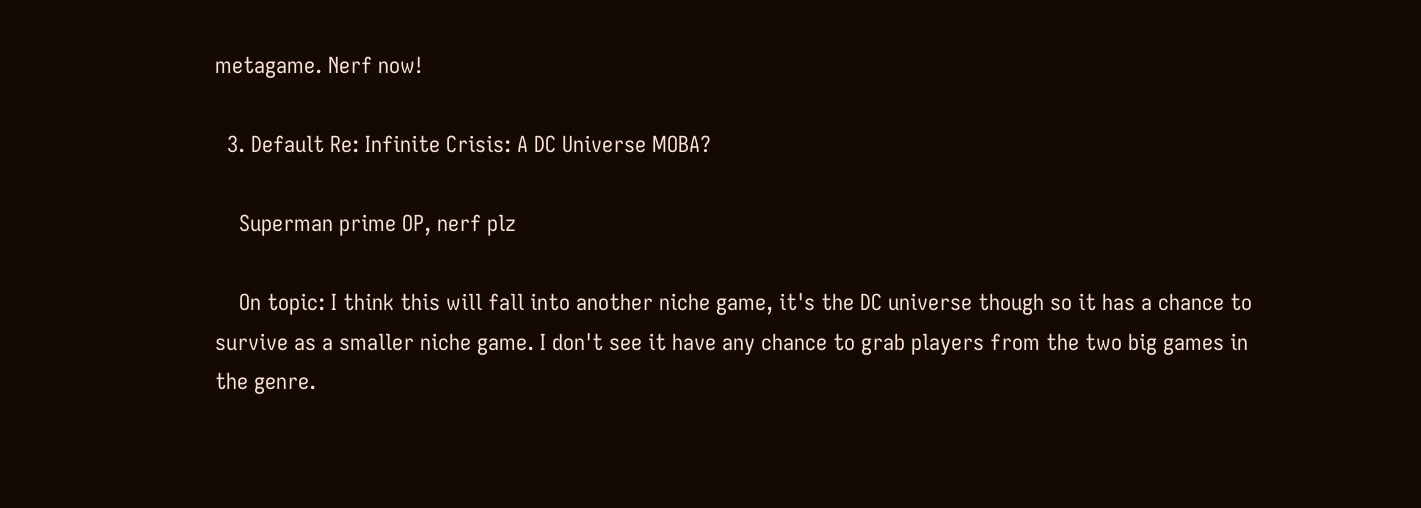metagame. Nerf now!

  3. Default Re: Infinite Crisis: A DC Universe MOBA?

    Superman prime OP, nerf plz

    On topic: I think this will fall into another niche game, it's the DC universe though so it has a chance to survive as a smaller niche game. I don't see it have any chance to grab players from the two big games in the genre.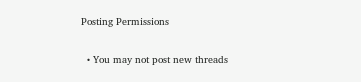Posting Permissions

  • You may not post new threads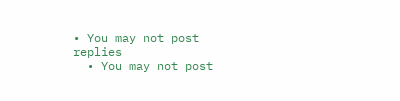• You may not post replies
  • You may not post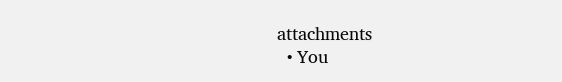attachments
  • You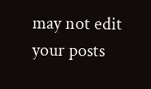may not edit your posts